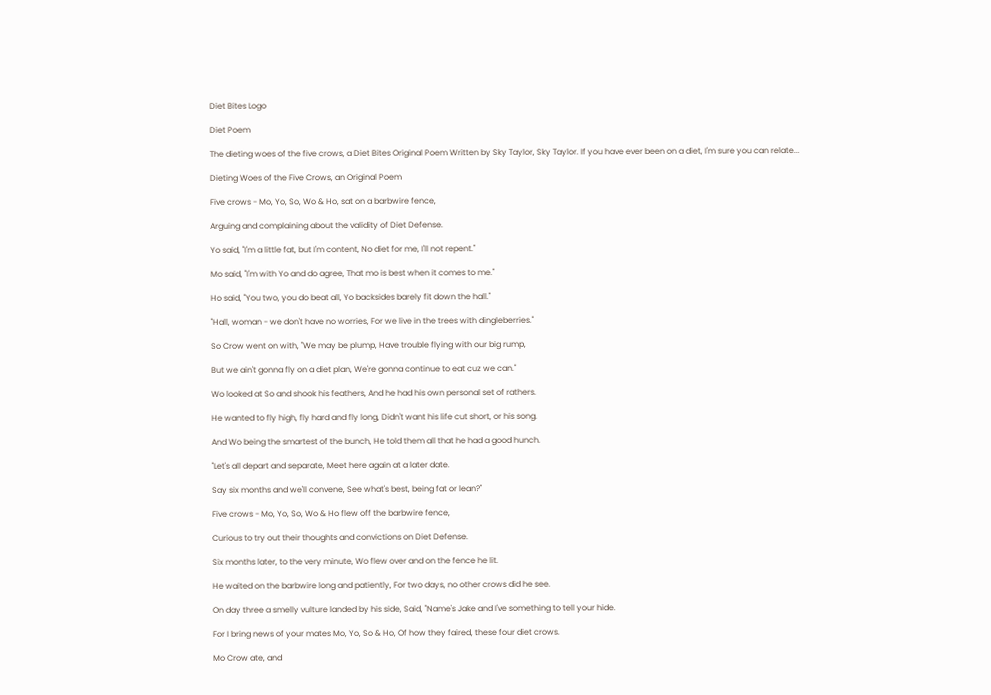Diet Bites Logo

Diet Poem

The dieting woes of the five crows, a Diet Bites Original Poem Written by Sky Taylor, Sky Taylor. If you have ever been on a diet, I'm sure you can relate...

Dieting Woes of the Five Crows, an Original Poem

Five crows - Mo, Yo, So, Wo & Ho, sat on a barbwire fence,

Arguing and complaining about the validity of Diet Defense.

Yo said, "I'm a little fat, but I'm content, No diet for me, I'll not repent."

Mo said, "I'm with Yo and do agree, That mo is best when it comes to me."

Ho said, "You two, you do beat all, Yo backsides barely fit down the hall."

"Hall, woman - we don't have no worries, For we live in the trees with dingleberries."

So Crow went on with, "We may be plump, Have trouble flying with our big rump,

But we ain't gonna fly on a diet plan, We're gonna continue to eat cuz we can."

Wo looked at So and shook his feathers, And he had his own personal set of rathers.

He wanted to fly high, fly hard and fly long, Didn't want his life cut short, or his song.

And Wo being the smartest of the bunch, He told them all that he had a good hunch.

"Let's all depart and separate, Meet here again at a later date.

Say six months and we'll convene, See what's best, being fat or lean?"

Five crows - Mo, Yo, So, Wo & Ho flew off the barbwire fence,

Curious to try out their thoughts and convictions on Diet Defense.

Six months later, to the very minute, Wo flew over and on the fence he lit.

He waited on the barbwire long and patiently, For two days, no other crows did he see.

On day three a smelly vulture landed by his side, Said, "Name's Jake and I've something to tell your hide.

For I bring news of your mates Mo, Yo, So & Ho, Of how they faired, these four diet crows.

Mo Crow ate, and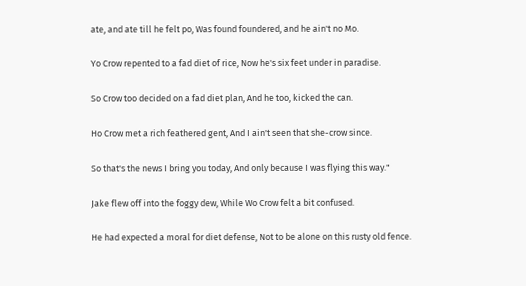ate, and ate till he felt po, Was found foundered, and he ain't no Mo.

Yo Crow repented to a fad diet of rice, Now he's six feet under in paradise.

So Crow too decided on a fad diet plan, And he too, kicked the can.

Ho Crow met a rich feathered gent, And I ain't seen that she-crow since.

So that's the news I bring you today, And only because I was flying this way."

Jake flew off into the foggy dew, While Wo Crow felt a bit confused.

He had expected a moral for diet defense, Not to be alone on this rusty old fence.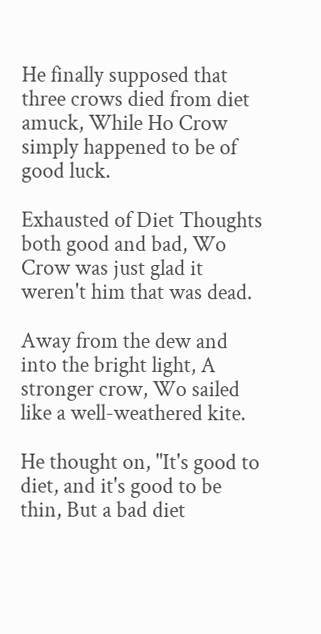He finally supposed that three crows died from diet amuck, While Ho Crow simply happened to be of good luck.

Exhausted of Diet Thoughts both good and bad, Wo Crow was just glad it weren't him that was dead.

Away from the dew and into the bright light, A stronger crow, Wo sailed like a well-weathered kite.

He thought on, "It's good to diet, and it's good to be thin, But a bad diet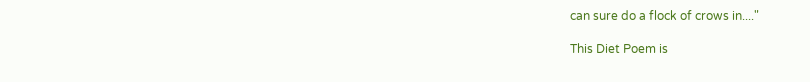can sure do a flock of crows in...."

This Diet Poem is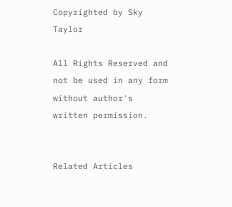Copyrighted by Sky Taylor

All Rights Reserved and not be used in any form without author's written permission.


Related Articles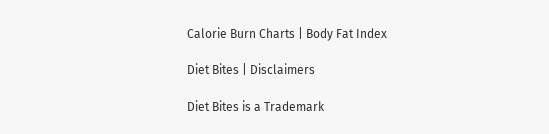Calorie Burn Charts | Body Fat Index

Diet Bites | Disclaimers

Diet Bites is a Trademark